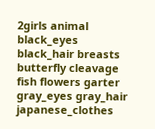2girls animal black_eyes black_hair breasts butterfly cleavage fish flowers garter gray_eyes gray_hair japanese_clothes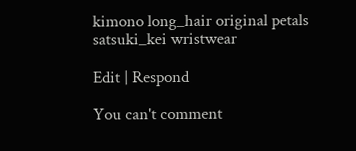kimono long_hair original petals satsuki_kei wristwear

Edit | Respond

You can't comment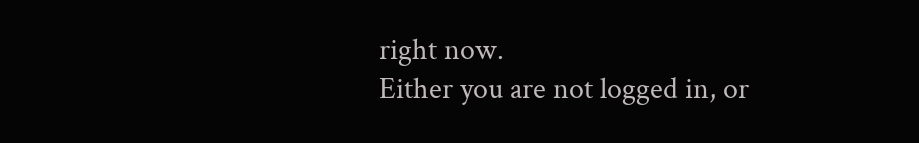right now.
Either you are not logged in, or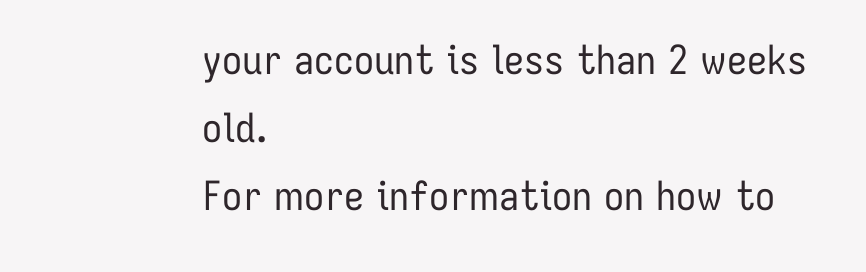your account is less than 2 weeks old.
For more information on how to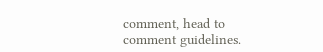comment, head to comment guidelines.